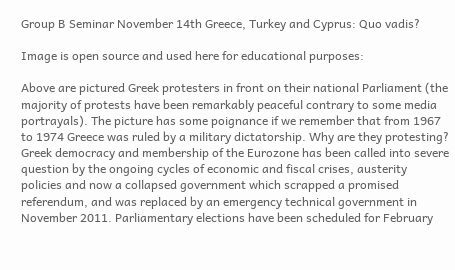Group B Seminar November 14th Greece, Turkey and Cyprus: Quo vadis?

Image is open source and used here for educational purposes:

Above are pictured Greek protesters in front on their national Parliament (the majority of protests have been remarkably peaceful contrary to some media portrayals). The picture has some poignance if we remember that from 1967 to 1974 Greece was ruled by a military dictatorship. Why are they protesting? Greek democracy and membership of the Eurozone has been called into severe question by the ongoing cycles of economic and fiscal crises, austerity policies and now a collapsed government which scrapped a promised referendum, and was replaced by an emergency technical government in November 2011. Parliamentary elections have been scheduled for February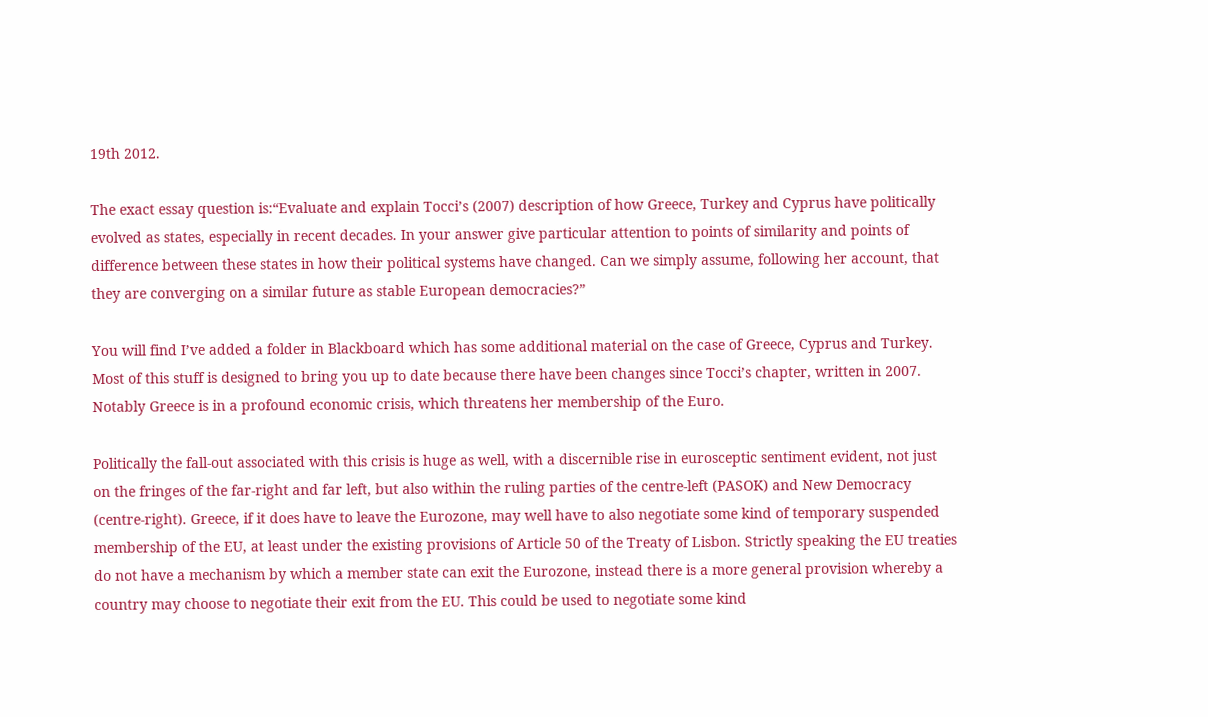19th 2012.

The exact essay question is:“Evaluate and explain Tocci’s (2007) description of how Greece, Turkey and Cyprus have politically evolved as states, especially in recent decades. In your answer give particular attention to points of similarity and points of difference between these states in how their political systems have changed. Can we simply assume, following her account, that they are converging on a similar future as stable European democracies?”

You will find I’ve added a folder in Blackboard which has some additional material on the case of Greece, Cyprus and Turkey. Most of this stuff is designed to bring you up to date because there have been changes since Tocci’s chapter, written in 2007. Notably Greece is in a profound economic crisis, which threatens her membership of the Euro.

Politically the fall-out associated with this crisis is huge as well, with a discernible rise in eurosceptic sentiment evident, not just on the fringes of the far-right and far left, but also within the ruling parties of the centre-left (PASOK) and New Democracy (centre-right). Greece, if it does have to leave the Eurozone, may well have to also negotiate some kind of temporary suspended membership of the EU, at least under the existing provisions of Article 50 of the Treaty of Lisbon. Strictly speaking the EU treaties do not have a mechanism by which a member state can exit the Eurozone, instead there is a more general provision whereby a country may choose to negotiate their exit from the EU. This could be used to negotiate some kind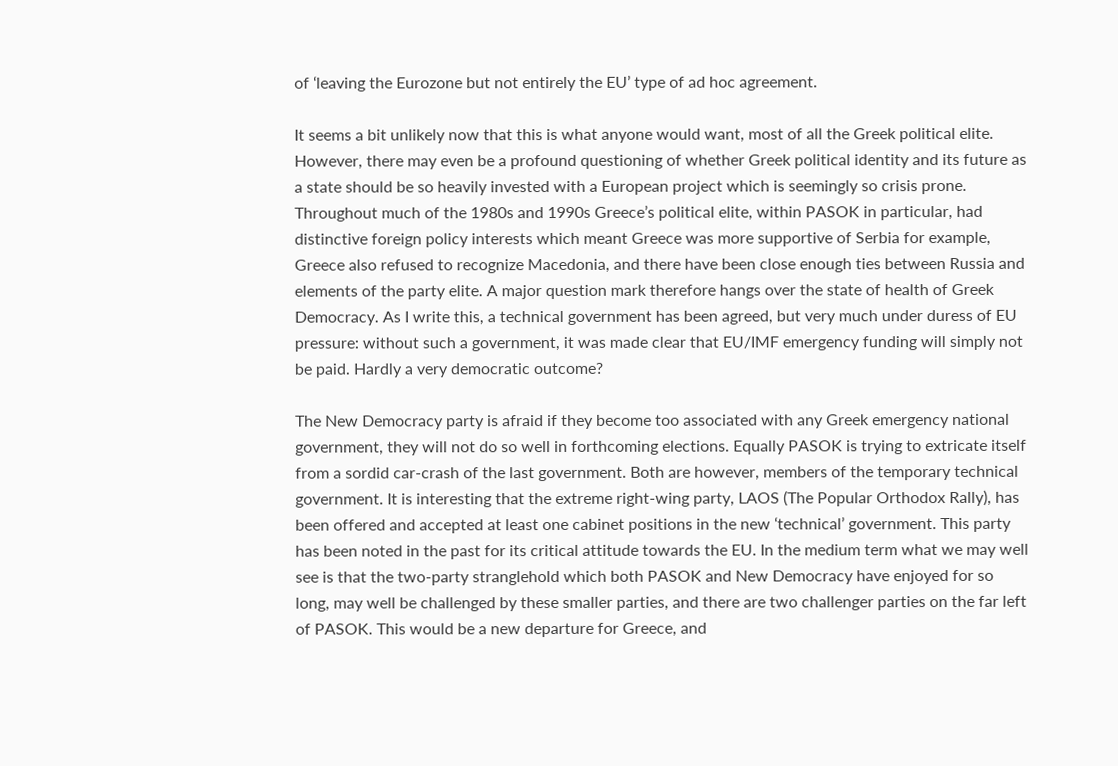of ‘leaving the Eurozone but not entirely the EU’ type of ad hoc agreement.

It seems a bit unlikely now that this is what anyone would want, most of all the Greek political elite. However, there may even be a profound questioning of whether Greek political identity and its future as a state should be so heavily invested with a European project which is seemingly so crisis prone. Throughout much of the 1980s and 1990s Greece’s political elite, within PASOK in particular, had distinctive foreign policy interests which meant Greece was more supportive of Serbia for example, Greece also refused to recognize Macedonia, and there have been close enough ties between Russia and elements of the party elite. A major question mark therefore hangs over the state of health of Greek Democracy. As I write this, a technical government has been agreed, but very much under duress of EU pressure: without such a government, it was made clear that EU/IMF emergency funding will simply not be paid. Hardly a very democratic outcome?

The New Democracy party is afraid if they become too associated with any Greek emergency national government, they will not do so well in forthcoming elections. Equally PASOK is trying to extricate itself from a sordid car-crash of the last government. Both are however, members of the temporary technical government. It is interesting that the extreme right-wing party, LAOS (The Popular Orthodox Rally), has been offered and accepted at least one cabinet positions in the new ‘technical’ government. This party has been noted in the past for its critical attitude towards the EU. In the medium term what we may well see is that the two-party stranglehold which both PASOK and New Democracy have enjoyed for so long, may well be challenged by these smaller parties, and there are two challenger parties on the far left of PASOK. This would be a new departure for Greece, and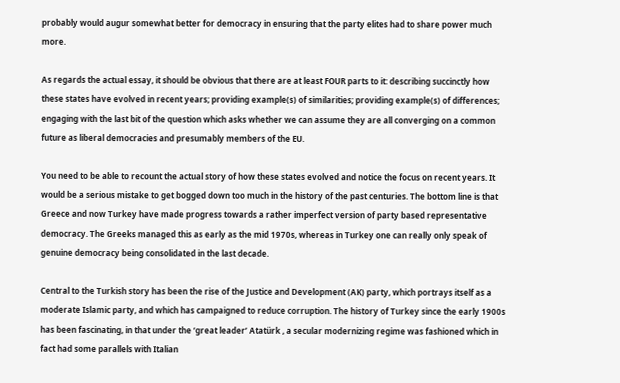probably would augur somewhat better for democracy in ensuring that the party elites had to share power much more.

As regards the actual essay, it should be obvious that there are at least FOUR parts to it: describing succinctly how these states have evolved in recent years; providing example(s) of similarities; providing example(s) of differences; engaging with the last bit of the question which asks whether we can assume they are all converging on a common future as liberal democracies and presumably members of the EU.

You need to be able to recount the actual story of how these states evolved and notice the focus on recent years. It would be a serious mistake to get bogged down too much in the history of the past centuries. The bottom line is that Greece and now Turkey have made progress towards a rather imperfect version of party based representative democracy. The Greeks managed this as early as the mid 1970s, whereas in Turkey one can really only speak of genuine democracy being consolidated in the last decade.

Central to the Turkish story has been the rise of the Justice and Development (AK) party, which portrays itself as a moderate Islamic party, and which has campaigned to reduce corruption. The history of Turkey since the early 1900s has been fascinating, in that under the ‘great leader’ Atatürk , a secular modernizing regime was fashioned which in fact had some parallels with Italian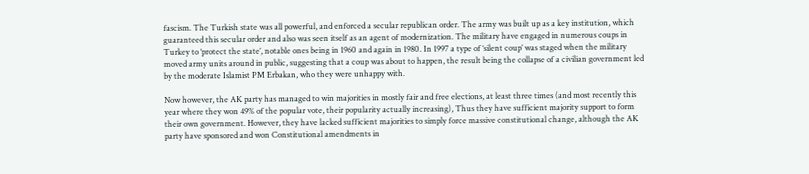fascism. The Turkish state was all powerful, and enforced a secular republican order. The army was built up as a key institution, which guaranteed this secular order and also was seen itself as an agent of modernization. The military have engaged in numerous coups in Turkey to ‘protect the state’, notable ones being in 1960 and again in 1980. In 1997 a type of ‘silent coup’ was staged when the military moved army units around in public, suggesting that a coup was about to happen, the result being the collapse of a civilian government led by the moderate Islamist PM Erbakan, who they were unhappy with.

Now however, the AK party has managed to win majorities in mostly fair and free elections, at least three times (and most recently this year where they won 49% of the popular vote, their popularity actually increasing), Thus they have sufficient majority support to form their own government. However, they have lacked sufficient majorities to simply force massive constitutional change, although the AK party have sponsored and won Constitutional amendments in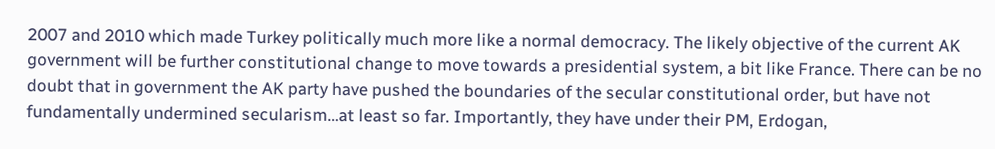2007 and 2010 which made Turkey politically much more like a normal democracy. The likely objective of the current AK government will be further constitutional change to move towards a presidential system, a bit like France. There can be no doubt that in government the AK party have pushed the boundaries of the secular constitutional order, but have not fundamentally undermined secularism…at least so far. Importantly, they have under their PM, Erdogan,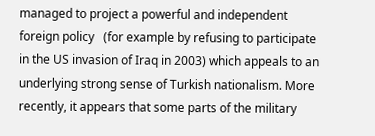managed to project a powerful and independent foreign policy   (for example by refusing to participate in the US invasion of Iraq in 2003) which appeals to an underlying strong sense of Turkish nationalism. More recently, it appears that some parts of the military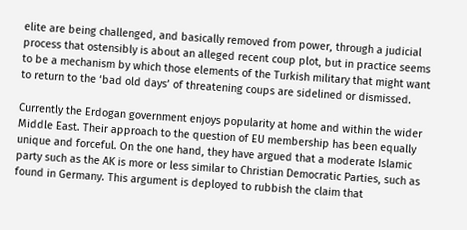elite are being challenged, and basically removed from power, through a judicial process that ostensibly is about an alleged recent coup plot, but in practice seems to be a mechanism by which those elements of the Turkish military that might want to return to the ‘bad old days’ of threatening coups are sidelined or dismissed.

Currently the Erdogan government enjoys popularity at home and within the wider Middle East. Their approach to the question of EU membership has been equally unique and forceful. On the one hand, they have argued that a moderate Islamic party such as the AK is more or less similar to Christian Democratic Parties, such as found in Germany. This argument is deployed to rubbish the claim that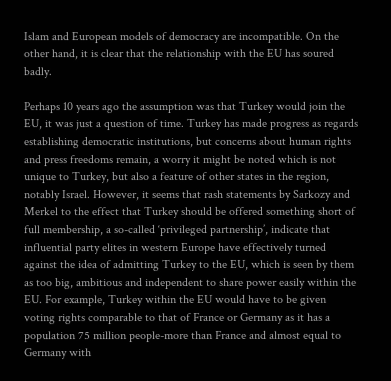Islam and European models of democracy are incompatible. On the other hand, it is clear that the relationship with the EU has soured badly.

Perhaps 10 years ago the assumption was that Turkey would join the EU, it was just a question of time. Turkey has made progress as regards establishing democratic institutions, but concerns about human rights and press freedoms remain, a worry it might be noted which is not unique to Turkey, but also a feature of other states in the region, notably Israel. However, it seems that rash statements by Sarkozy and Merkel to the effect that Turkey should be offered something short of full membership, a so-called ‘privileged partnership’, indicate that influential party elites in western Europe have effectively turned against the idea of admitting Turkey to the EU, which is seen by them as too big, ambitious and independent to share power easily within the EU. For example, Turkey within the EU would have to be given voting rights comparable to that of France or Germany as it has a population 75 million people-more than France and almost equal to Germany with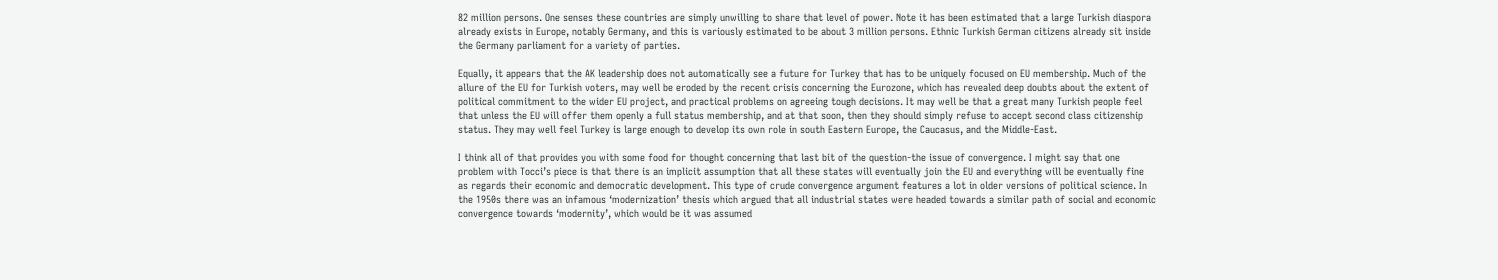82 million persons. One senses these countries are simply unwilling to share that level of power. Note it has been estimated that a large Turkish diaspora already exists in Europe, notably Germany, and this is variously estimated to be about 3 million persons. Ethnic Turkish German citizens already sit inside the Germany parliament for a variety of parties.

Equally, it appears that the AK leadership does not automatically see a future for Turkey that has to be uniquely focused on EU membership. Much of the allure of the EU for Turkish voters, may well be eroded by the recent crisis concerning the Eurozone, which has revealed deep doubts about the extent of political commitment to the wider EU project, and practical problems on agreeing tough decisions. It may well be that a great many Turkish people feel that unless the EU will offer them openly a full status membership, and at that soon, then they should simply refuse to accept second class citizenship status. They may well feel Turkey is large enough to develop its own role in south Eastern Europe, the Caucasus, and the Middle-East.

I think all of that provides you with some food for thought concerning that last bit of the question-the issue of convergence. I might say that one problem with Tocci’s piece is that there is an implicit assumption that all these states will eventually join the EU and everything will be eventually fine as regards their economic and democratic development. This type of crude convergence argument features a lot in older versions of political science. In the 1950s there was an infamous ‘modernization’ thesis which argued that all industrial states were headed towards a similar path of social and economic convergence towards ‘modernity’, which would be it was assumed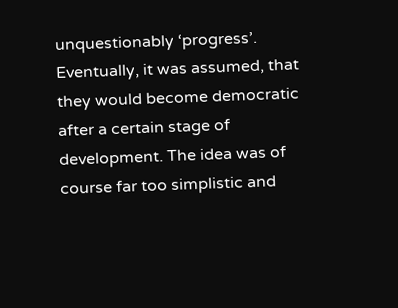unquestionably ‘progress’. Eventually, it was assumed, that they would become democratic after a certain stage of development. The idea was of course far too simplistic and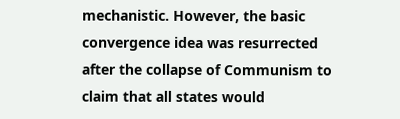mechanistic. However, the basic convergence idea was resurrected after the collapse of Communism to claim that all states would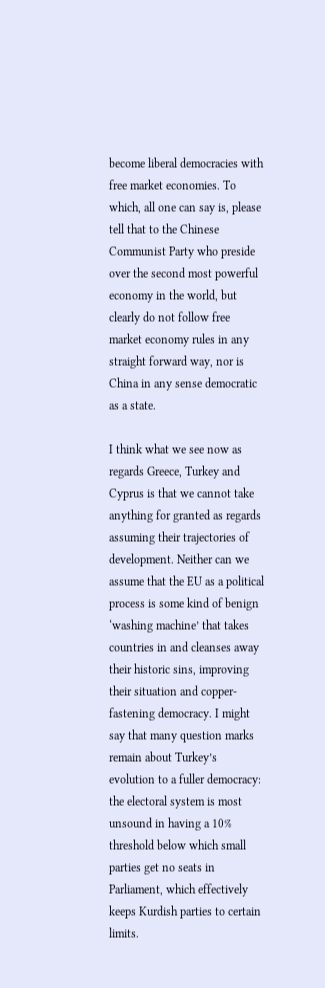become liberal democracies with free market economies. To which, all one can say is, please tell that to the Chinese Communist Party who preside over the second most powerful economy in the world, but clearly do not follow free market economy rules in any straight forward way, nor is China in any sense democratic as a state.

I think what we see now as regards Greece, Turkey and Cyprus is that we cannot take anything for granted as regards assuming their trajectories of development. Neither can we assume that the EU as a political process is some kind of benign ‘washing machine’ that takes countries in and cleanses away their historic sins, improving their situation and copper-fastening democracy. I might say that many question marks remain about Turkey’s evolution to a fuller democracy: the electoral system is most unsound in having a 10% threshold below which small parties get no seats in Parliament, which effectively keeps Kurdish parties to certain limits.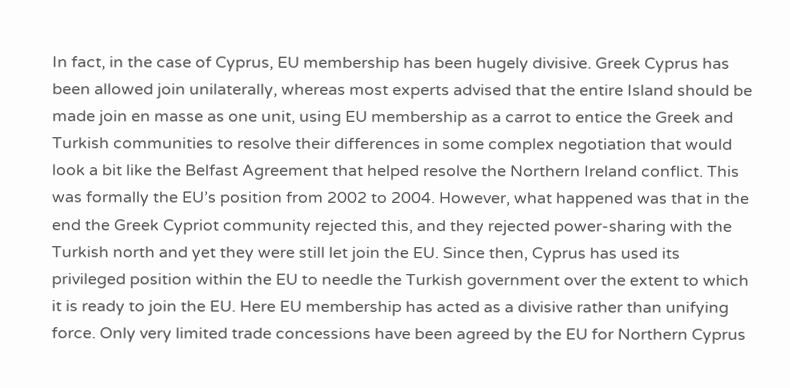In fact, in the case of Cyprus, EU membership has been hugely divisive. Greek Cyprus has been allowed join unilaterally, whereas most experts advised that the entire Island should be made join en masse as one unit, using EU membership as a carrot to entice the Greek and Turkish communities to resolve their differences in some complex negotiation that would look a bit like the Belfast Agreement that helped resolve the Northern Ireland conflict. This was formally the EU’s position from 2002 to 2004. However, what happened was that in the end the Greek Cypriot community rejected this, and they rejected power-sharing with the Turkish north and yet they were still let join the EU. Since then, Cyprus has used its privileged position within the EU to needle the Turkish government over the extent to which it is ready to join the EU. Here EU membership has acted as a divisive rather than unifying force. Only very limited trade concessions have been agreed by the EU for Northern Cyprus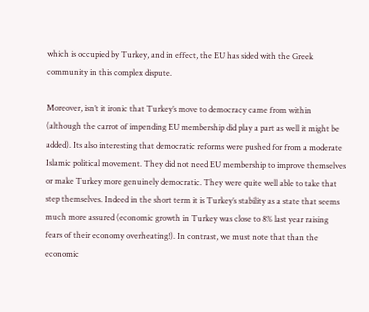which is occupied by Turkey, and in effect, the EU has sided with the Greek community in this complex dispute.

Moreover, isn’t it ironic that Turkey’s move to democracy came from within (although the carrot of impending EU membership did play a part as well it might be added). Its also interesting that democratic reforms were pushed for from a moderate Islamic political movement. They did not need EU membership to improve themselves or make Turkey more genuinely democratic. They were quite well able to take that step themselves. Indeed in the short term it is Turkey’s stability as a state that seems much more assured (economic growth in Turkey was close to 8% last year raising fears of their economy overheating!). In contrast, we must note that than the economic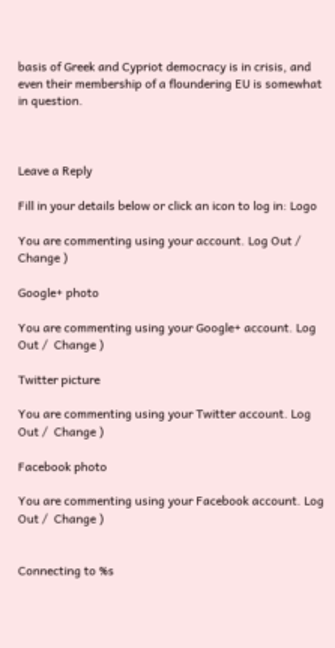basis of Greek and Cypriot democracy is in crisis, and even their membership of a floundering EU is somewhat in question.



Leave a Reply

Fill in your details below or click an icon to log in: Logo

You are commenting using your account. Log Out /  Change )

Google+ photo

You are commenting using your Google+ account. Log Out /  Change )

Twitter picture

You are commenting using your Twitter account. Log Out /  Change )

Facebook photo

You are commenting using your Facebook account. Log Out /  Change )


Connecting to %s